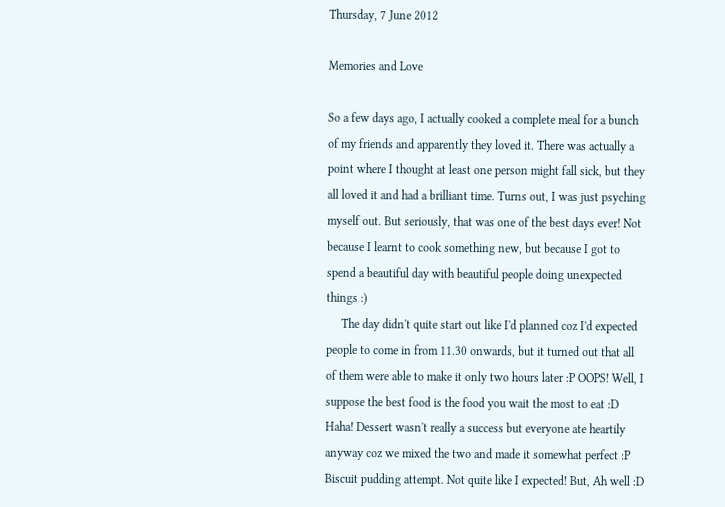Thursday, 7 June 2012

Memories and Love

So a few days ago, I actually cooked a complete meal for a bunch of my friends and apparently they loved it. There was actually a point where I thought at least one person might fall sick, but they all loved it and had a brilliant time. Turns out, I was just psyching myself out. But seriously, that was one of the best days ever! Not because I learnt to cook something new, but because I got to spend a beautiful day with beautiful people doing unexpected things :)
     The day didn't quite start out like I'd planned coz I'd expected people to come in from 11.30 onwards, but it turned out that all of them were able to make it only two hours later :P OOPS! Well, I suppose the best food is the food you wait the most to eat :D Haha! Dessert wasn't really a success but everyone ate heartily anyway coz we mixed the two and made it somewhat perfect :P Biscuit pudding attempt. Not quite like I expected! But, Ah well :D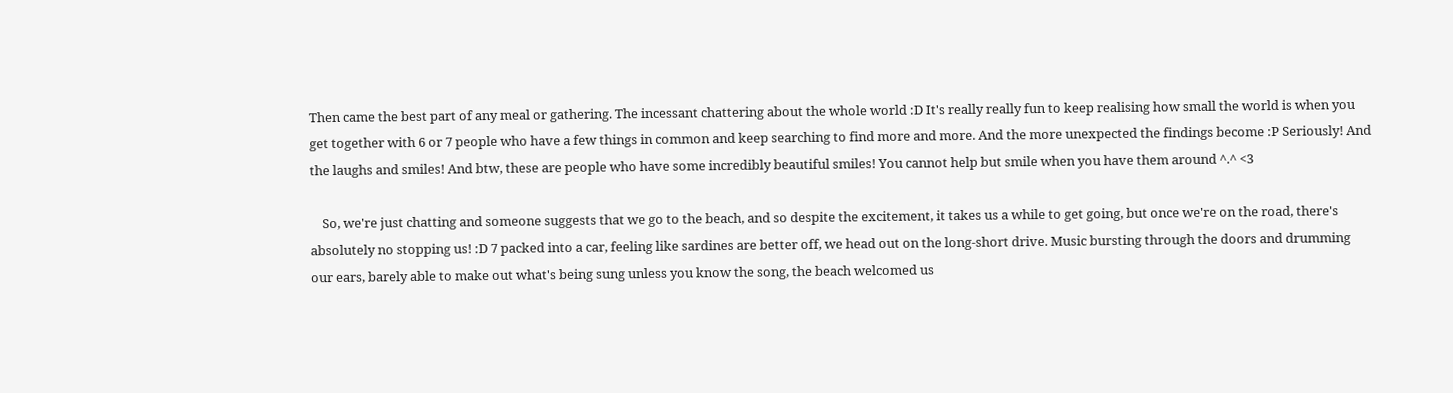Then came the best part of any meal or gathering. The incessant chattering about the whole world :D It's really really fun to keep realising how small the world is when you get together with 6 or 7 people who have a few things in common and keep searching to find more and more. And the more unexpected the findings become :P Seriously! And the laughs and smiles! And btw, these are people who have some incredibly beautiful smiles! You cannot help but smile when you have them around ^.^ <3

    So, we're just chatting and someone suggests that we go to the beach, and so despite the excitement, it takes us a while to get going, but once we're on the road, there's absolutely no stopping us! :D 7 packed into a car, feeling like sardines are better off, we head out on the long-short drive. Music bursting through the doors and drumming our ears, barely able to make out what's being sung unless you know the song, the beach welcomed us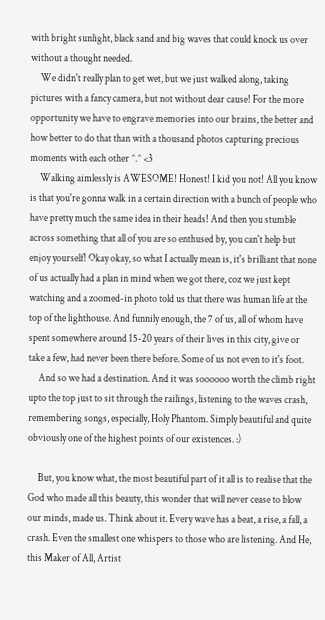with bright sunlight, black sand and big waves that could knock us over without a thought needed.
     We didn't really plan to get wet, but we just walked along, taking pictures with a fancy camera, but not without dear cause! For the more opportunity we have to engrave memories into our brains, the better and how better to do that than with a thousand photos capturing precious moments with each other ^.^ <3
     Walking aimlessly is AWESOME! Honest! I kid you not! All you know is that you're gonna walk in a certain direction with a bunch of people who have pretty much the same idea in their heads! And then you stumble across something that all of you are so enthused by, you can't help but enjoy yourself! Okay okay, so what I actually mean is, it's brilliant that none of us actually had a plan in mind when we got there, coz we just kept watching and a zoomed-in photo told us that there was human life at the top of the lighthouse. And funnily enough, the 7 of us, all of whom have spent somewhere around 15-20 years of their lives in this city, give or take a few, had never been there before. Some of us not even to it's foot.
     And so we had a destination. And it was soooooo worth the climb right upto the top just to sit through the railings, listening to the waves crash, remembering songs, especially, Holy Phantom. Simply beautiful and quite obviously one of the highest points of our existences. :)

     But, you know what, the most beautiful part of it all is to realise that the God who made all this beauty, this wonder that will never cease to blow our minds, made us. Think about it. Every wave has a beat, a rise, a fall, a crash. Even the smallest one whispers to those who are listening. And He, this Maker of All, Artist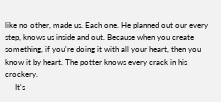like no other, made us. Each one. He planned out our every step, knows us inside and out. Because when you create something, if you're doing it with all your heart, then you know it by heart. The potter knows every crack in his crockery.
     It's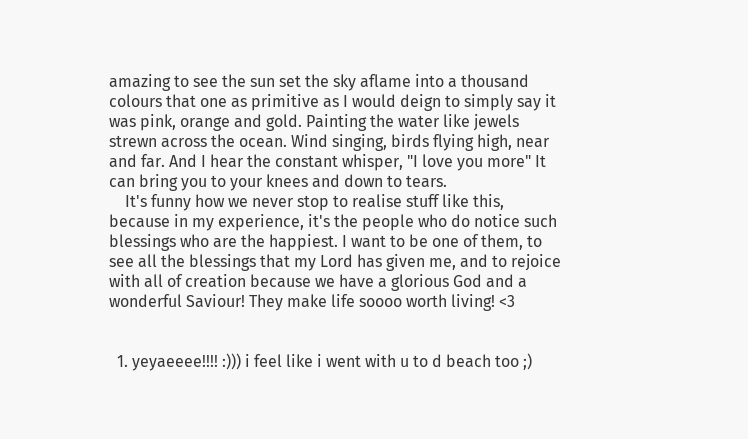amazing to see the sun set the sky aflame into a thousand colours that one as primitive as I would deign to simply say it was pink, orange and gold. Painting the water like jewels strewn across the ocean. Wind singing, birds flying high, near and far. And I hear the constant whisper, "I love you more" It can bring you to your knees and down to tears.
    It's funny how we never stop to realise stuff like this, because in my experience, it's the people who do notice such blessings who are the happiest. I want to be one of them, to see all the blessings that my Lord has given me, and to rejoice with all of creation because we have a glorious God and a wonderful Saviour! They make life soooo worth living! <3


  1. yeyaeeee!!!! :))) i feel like i went with u to d beach too ;)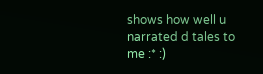shows how well u narrated d tales to me :* :)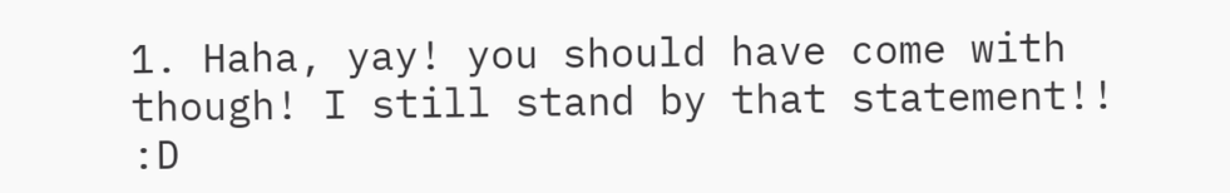1. Haha, yay! you should have come with though! I still stand by that statement!! :D